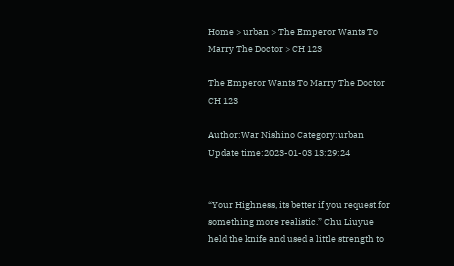Home > urban > The Emperor Wants To Marry The Doctor > CH 123

The Emperor Wants To Marry The Doctor CH 123

Author:War Nishino Category:urban Update time:2023-01-03 13:29:24


“Your Highness, its better if you request for something more realistic.” Chu Liuyue held the knife and used a little strength to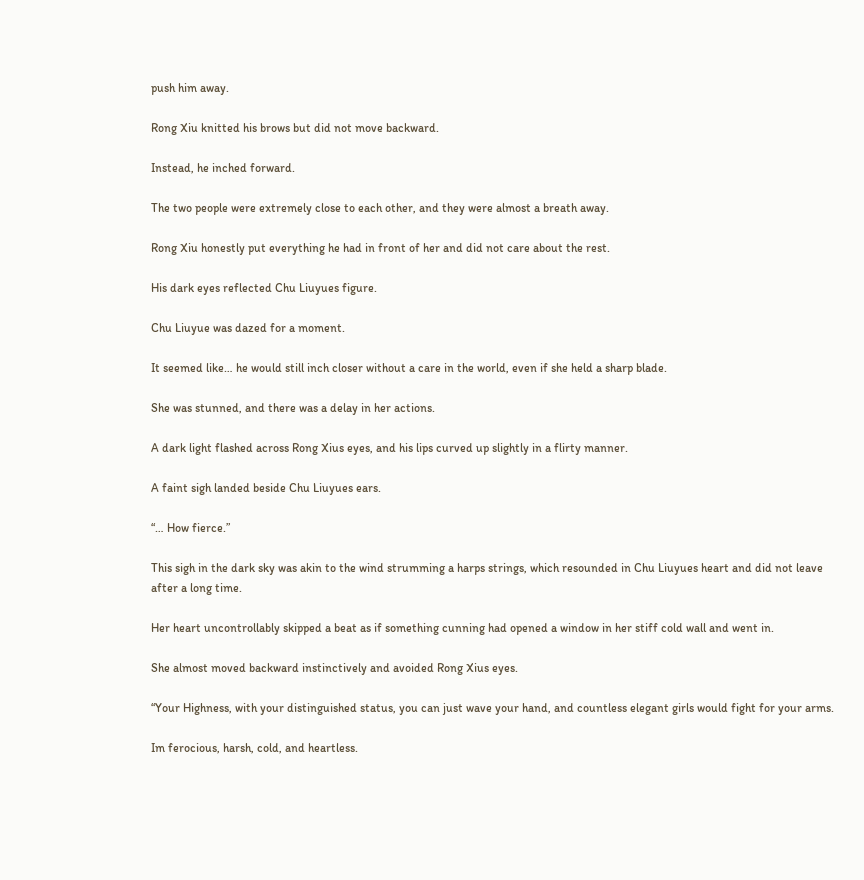push him away.

Rong Xiu knitted his brows but did not move backward.

Instead, he inched forward.

The two people were extremely close to each other, and they were almost a breath away.

Rong Xiu honestly put everything he had in front of her and did not care about the rest.

His dark eyes reflected Chu Liuyues figure.

Chu Liuyue was dazed for a moment.

It seemed like… he would still inch closer without a care in the world, even if she held a sharp blade.

She was stunned, and there was a delay in her actions.

A dark light flashed across Rong Xius eyes, and his lips curved up slightly in a flirty manner.

A faint sigh landed beside Chu Liuyues ears.

“… How fierce.”

This sigh in the dark sky was akin to the wind strumming a harps strings, which resounded in Chu Liuyues heart and did not leave after a long time.

Her heart uncontrollably skipped a beat as if something cunning had opened a window in her stiff cold wall and went in.

She almost moved backward instinctively and avoided Rong Xius eyes.

“Your Highness, with your distinguished status, you can just wave your hand, and countless elegant girls would fight for your arms.

Im ferocious, harsh, cold, and heartless.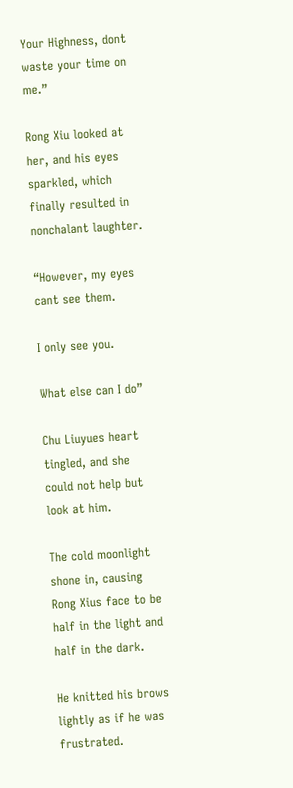Your Highness, dont waste your time on me.”

Rong Xiu looked at her, and his eyes sparkled, which finally resulted in nonchalant laughter.

“However, my eyes cant see them.

I only see you.

What else can I do”

Chu Liuyues heart tingled, and she could not help but look at him.

The cold moonlight shone in, causing Rong Xius face to be half in the light and half in the dark.

He knitted his brows lightly as if he was frustrated.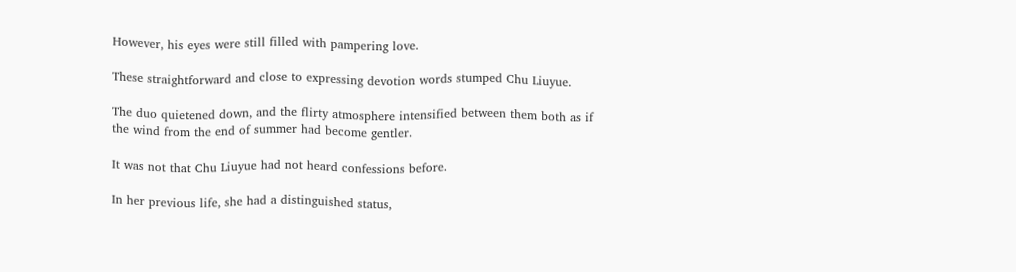However, his eyes were still filled with pampering love.

These straightforward and close to expressing devotion words stumped Chu Liuyue.

The duo quietened down, and the flirty atmosphere intensified between them both as if the wind from the end of summer had become gentler.

It was not that Chu Liuyue had not heard confessions before.

In her previous life, she had a distinguished status,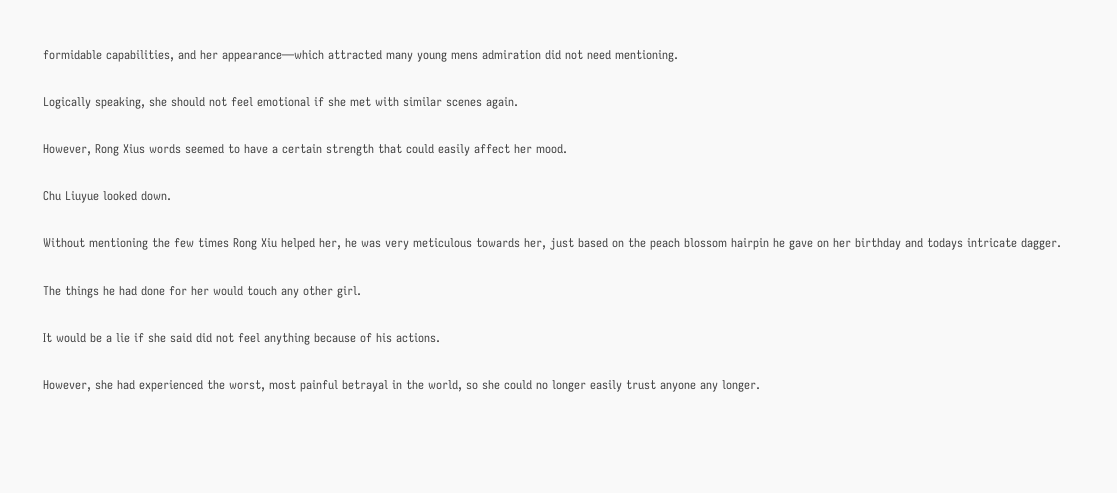formidable capabilities, and her appearance—which attracted many young mens admiration did not need mentioning.

Logically speaking, she should not feel emotional if she met with similar scenes again.

However, Rong Xius words seemed to have a certain strength that could easily affect her mood.

Chu Liuyue looked down.

Without mentioning the few times Rong Xiu helped her, he was very meticulous towards her, just based on the peach blossom hairpin he gave on her birthday and todays intricate dagger.

The things he had done for her would touch any other girl.

It would be a lie if she said did not feel anything because of his actions.

However, she had experienced the worst, most painful betrayal in the world, so she could no longer easily trust anyone any longer.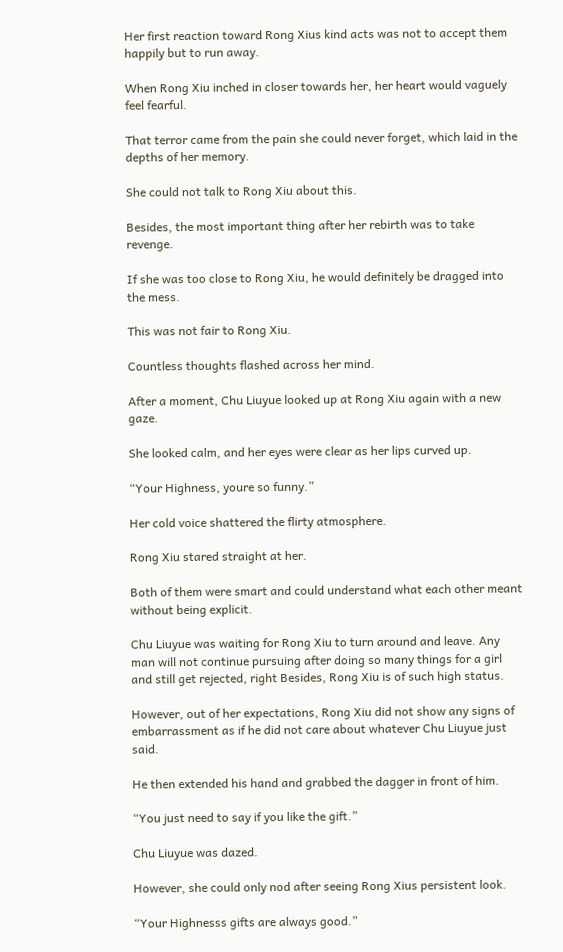Her first reaction toward Rong Xius kind acts was not to accept them happily but to run away.

When Rong Xiu inched in closer towards her, her heart would vaguely feel fearful.

That terror came from the pain she could never forget, which laid in the depths of her memory.

She could not talk to Rong Xiu about this.

Besides, the most important thing after her rebirth was to take revenge.

If she was too close to Rong Xiu, he would definitely be dragged into the mess.

This was not fair to Rong Xiu.

Countless thoughts flashed across her mind.

After a moment, Chu Liuyue looked up at Rong Xiu again with a new gaze.

She looked calm, and her eyes were clear as her lips curved up.

“Your Highness, youre so funny.”

Her cold voice shattered the flirty atmosphere.

Rong Xiu stared straight at her.

Both of them were smart and could understand what each other meant without being explicit.

Chu Liuyue was waiting for Rong Xiu to turn around and leave. Any man will not continue pursuing after doing so many things for a girl and still get rejected, right Besides, Rong Xiu is of such high status.

However, out of her expectations, Rong Xiu did not show any signs of embarrassment as if he did not care about whatever Chu Liuyue just said.

He then extended his hand and grabbed the dagger in front of him.

“You just need to say if you like the gift.”

Chu Liuyue was dazed.

However, she could only nod after seeing Rong Xius persistent look.

“Your Highnesss gifts are always good.”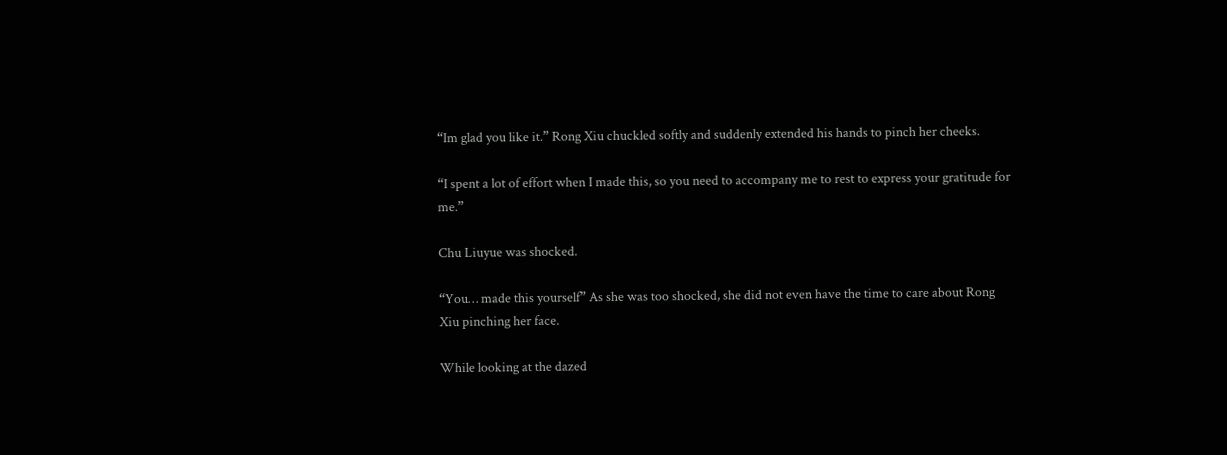“Im glad you like it.” Rong Xiu chuckled softly and suddenly extended his hands to pinch her cheeks.

“I spent a lot of effort when I made this, so you need to accompany me to rest to express your gratitude for me.”

Chu Liuyue was shocked.

“You… made this yourself” As she was too shocked, she did not even have the time to care about Rong Xiu pinching her face.

While looking at the dazed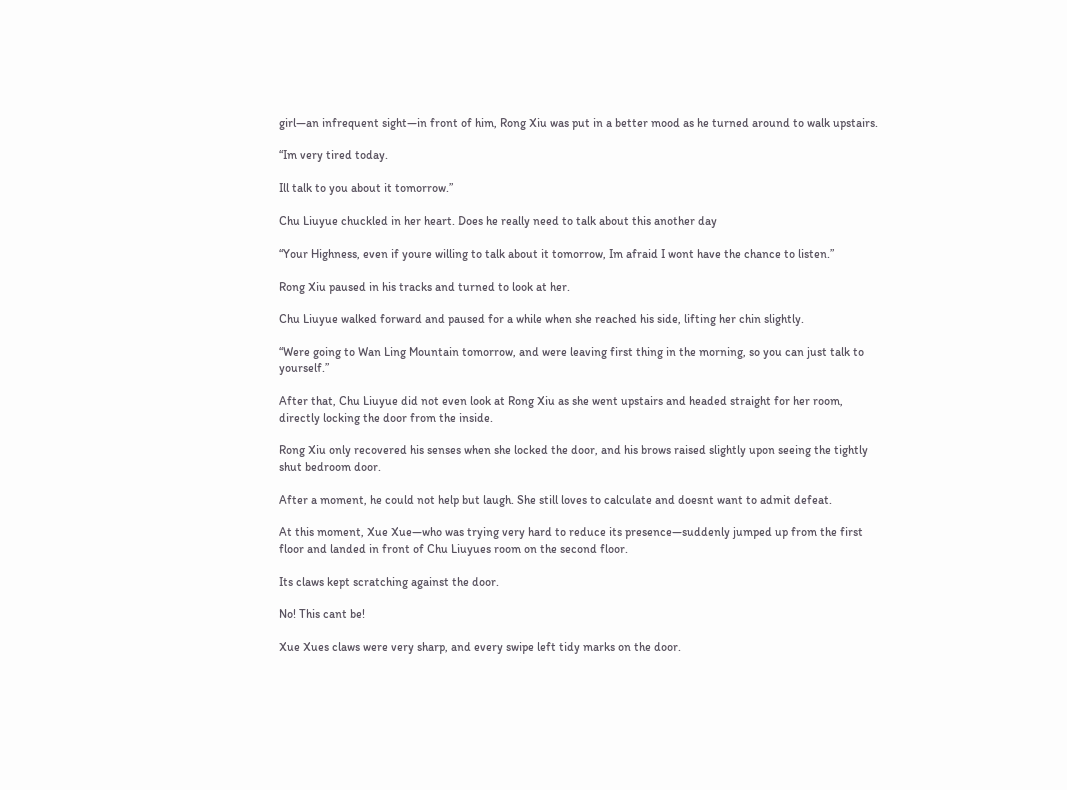girl—an infrequent sight—in front of him, Rong Xiu was put in a better mood as he turned around to walk upstairs.

“Im very tired today.

Ill talk to you about it tomorrow.”

Chu Liuyue chuckled in her heart. Does he really need to talk about this another day

“Your Highness, even if youre willing to talk about it tomorrow, Im afraid I wont have the chance to listen.”

Rong Xiu paused in his tracks and turned to look at her.

Chu Liuyue walked forward and paused for a while when she reached his side, lifting her chin slightly.

“Were going to Wan Ling Mountain tomorrow, and were leaving first thing in the morning, so you can just talk to yourself.”

After that, Chu Liuyue did not even look at Rong Xiu as she went upstairs and headed straight for her room, directly locking the door from the inside.

Rong Xiu only recovered his senses when she locked the door, and his brows raised slightly upon seeing the tightly shut bedroom door.

After a moment, he could not help but laugh. She still loves to calculate and doesnt want to admit defeat.

At this moment, Xue Xue—who was trying very hard to reduce its presence—suddenly jumped up from the first floor and landed in front of Chu Liuyues room on the second floor.

Its claws kept scratching against the door.

No! This cant be!

Xue Xues claws were very sharp, and every swipe left tidy marks on the door.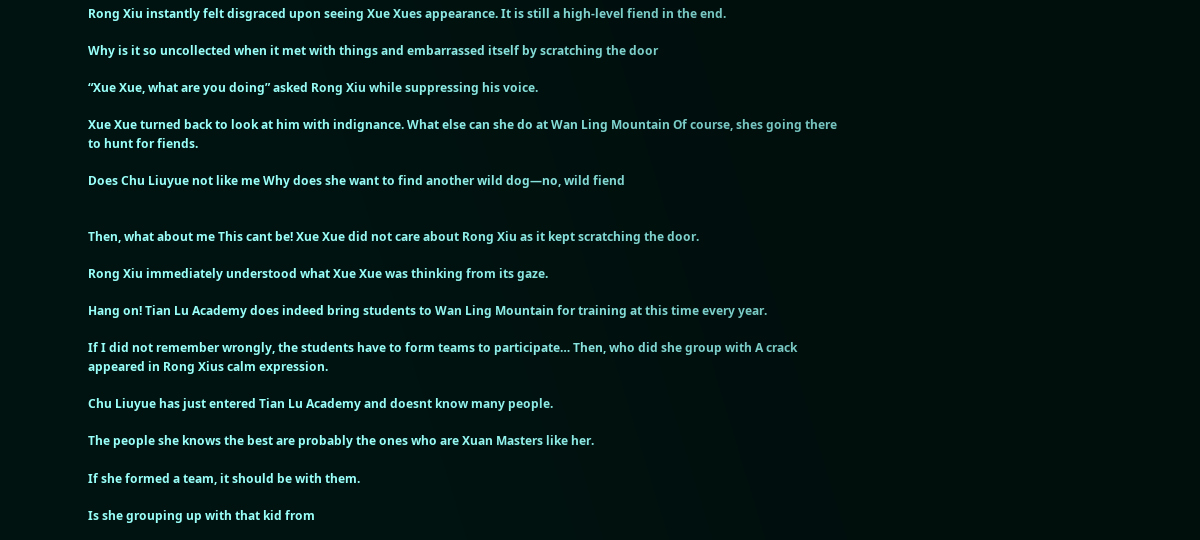Rong Xiu instantly felt disgraced upon seeing Xue Xues appearance. It is still a high-level fiend in the end.

Why is it so uncollected when it met with things and embarrassed itself by scratching the door

“Xue Xue, what are you doing” asked Rong Xiu while suppressing his voice.

Xue Xue turned back to look at him with indignance. What else can she do at Wan Ling Mountain Of course, shes going there to hunt for fiends.

Does Chu Liuyue not like me Why does she want to find another wild dog—no, wild fiend


Then, what about me This cant be! Xue Xue did not care about Rong Xiu as it kept scratching the door.

Rong Xiu immediately understood what Xue Xue was thinking from its gaze.

Hang on! Tian Lu Academy does indeed bring students to Wan Ling Mountain for training at this time every year.

If I did not remember wrongly, the students have to form teams to participate… Then, who did she group with A crack appeared in Rong Xius calm expression.

Chu Liuyue has just entered Tian Lu Academy and doesnt know many people.

The people she knows the best are probably the ones who are Xuan Masters like her.

If she formed a team, it should be with them.

Is she grouping up with that kid from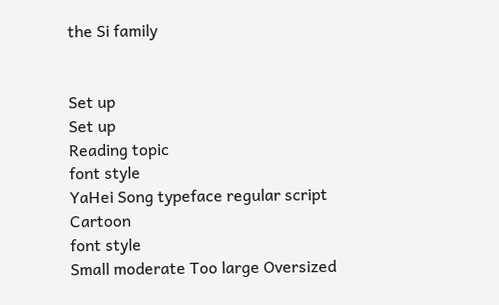the Si family


Set up
Set up
Reading topic
font style
YaHei Song typeface regular script Cartoon
font style
Small moderate Too large Oversized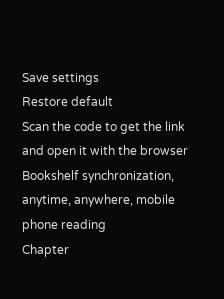Save settings
Restore default
Scan the code to get the link and open it with the browser
Bookshelf synchronization, anytime, anywhere, mobile phone reading
Chapter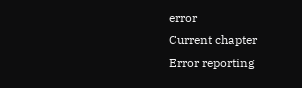error
Current chapter
Error reporting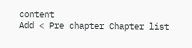content
Add < Pre chapter Chapter list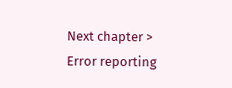Next chapter > Error reporting